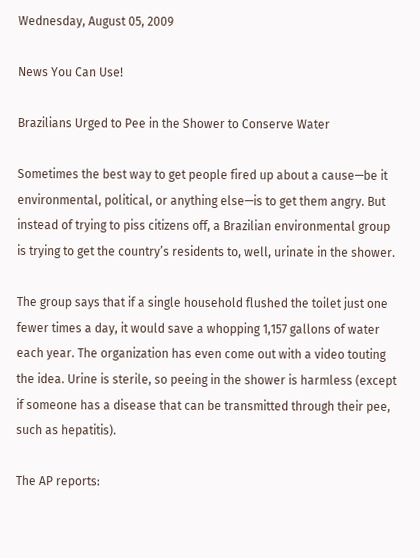Wednesday, August 05, 2009

News You Can Use!

Brazilians Urged to Pee in the Shower to Conserve Water

Sometimes the best way to get people fired up about a cause—be it environmental, political, or anything else—is to get them angry. But instead of trying to piss citizens off, a Brazilian environmental group is trying to get the country’s residents to, well, urinate in the shower.

The group says that if a single household flushed the toilet just one fewer times a day, it would save a whopping 1,157 gallons of water each year. The organization has even come out with a video touting the idea. Urine is sterile, so peeing in the shower is harmless (except if someone has a disease that can be transmitted through their pee, such as hepatitis).

The AP reports: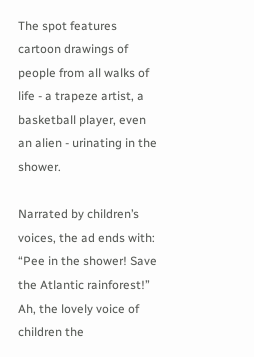The spot features cartoon drawings of people from all walks of life - a trapeze artist, a basketball player, even an alien - urinating in the shower.

Narrated by children’s voices, the ad ends with: “Pee in the shower! Save the Atlantic rainforest!”
Ah, the lovely voice of children the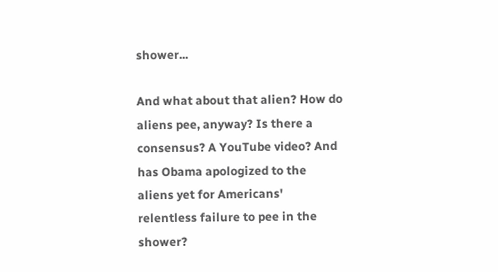shower...

And what about that alien? How do aliens pee, anyway? Is there a consensus? A YouTube video? And has Obama apologized to the aliens yet for Americans' relentless failure to pee in the shower?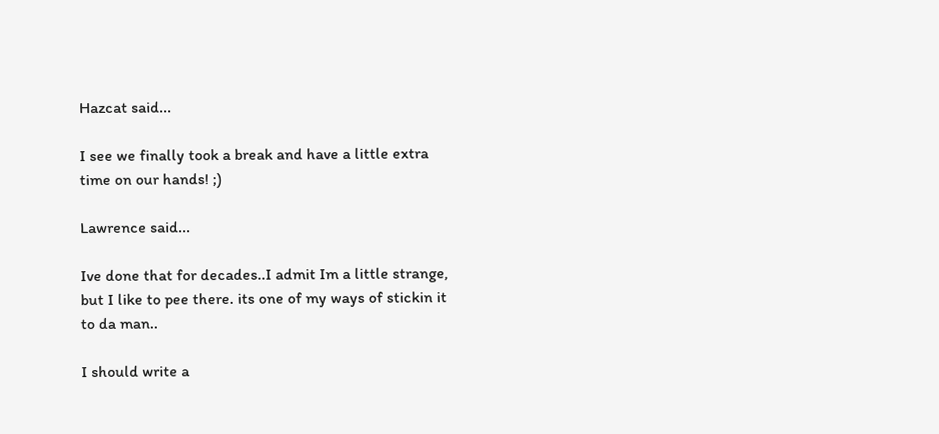Hazcat said...

I see we finally took a break and have a little extra time on our hands! ;)

Lawrence said...

Ive done that for decades..I admit Im a little strange, but I like to pee there. its one of my ways of stickin it to da man..

I should write a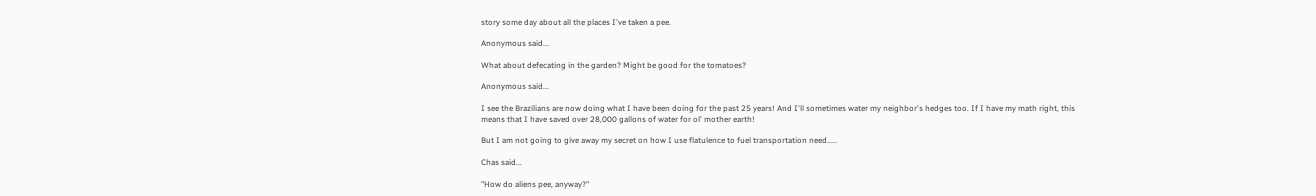story some day about all the places I've taken a pee.

Anonymous said...

What about defecating in the garden? Might be good for the tomatoes?

Anonymous said...

I see the Brazilians are now doing what I have been doing for the past 25 years! And I'll sometimes water my neighbor's hedges too. If I have my math right, this means that I have saved over 28,000 gallons of water for ol' mother earth!

But I am not going to give away my secret on how I use flatulence to fuel transportation need.....

Chas said...

"How do aliens pee, anyway?"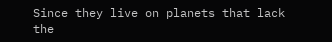Since they live on planets that lack the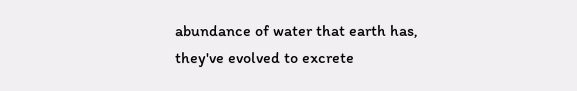abundance of water that earth has, they've evolved to excrete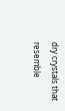dry crystals that resemble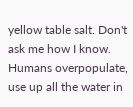yellow table salt. Don't ask me how I know.
Humans overpopulate, use up all the water in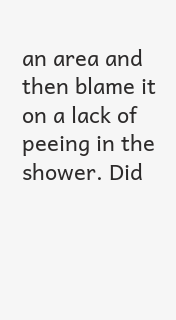an area and then blame it on a lack of peeing in the shower. Did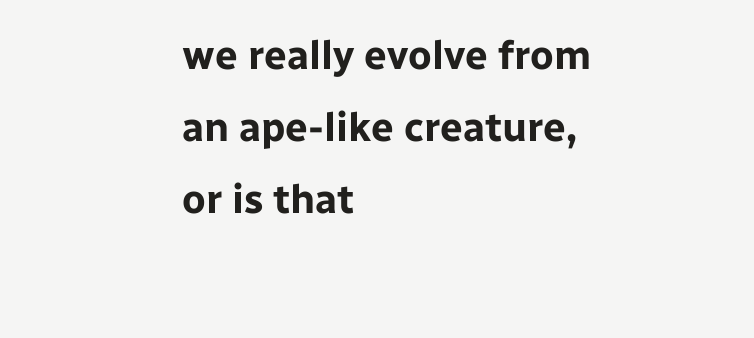we really evolve from an ape-like creature, or is that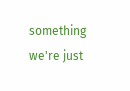something we're just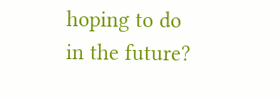hoping to do in the future?